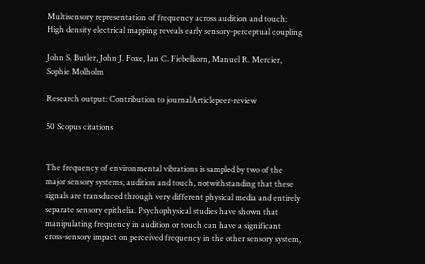Multisensory representation of frequency across audition and touch: High density electrical mapping reveals early sensory-perceptual coupling

John S. Butler, John J. Foxe, Ian C. Fiebelkorn, Manuel R. Mercier, Sophie Molholm

Research output: Contribution to journalArticlepeer-review

50 Scopus citations


The frequency of environmental vibrations is sampled by two of the major sensory systems, audition and touch, notwithstanding that these signals are transduced through very different physical media and entirely separate sensory epithelia. Psychophysical studies have shown that manipulating frequency in audition or touch can have a significant cross-sensory impact on perceived frequency in the other sensory system,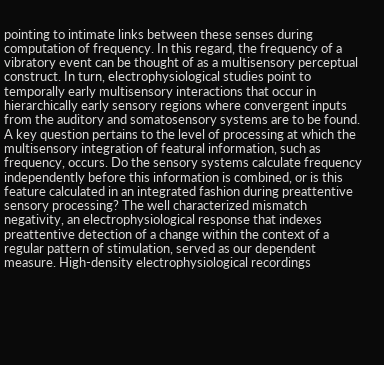pointing to intimate links between these senses during computation of frequency. In this regard, the frequency of a vibratory event can be thought of as a multisensory perceptual construct. In turn, electrophysiological studies point to temporally early multisensory interactions that occur in hierarchically early sensory regions where convergent inputs from the auditory and somatosensory systems are to be found. A key question pertains to the level of processing at which the multisensory integration of featural information, such as frequency, occurs. Do the sensory systems calculate frequency independently before this information is combined, or is this feature calculated in an integrated fashion during preattentive sensory processing? The well characterized mismatch negativity, an electrophysiological response that indexes preattentive detection of a change within the context of a regular pattern of stimulation, served as our dependent measure. High-density electrophysiological recordings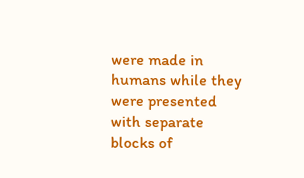were made in humans while they were presented with separate blocks of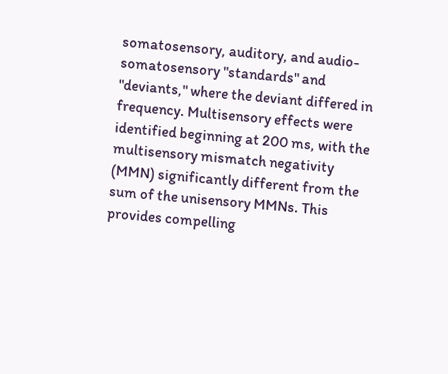somatosensory, auditory, and audio-somatosensory "standards" and "deviants," where the deviant differed in frequency. Multisensory effects were identified beginning at 200 ms, with the multisensory mismatch negativity (MMN) significantly different from the sum of the unisensory MMNs. This provides compelling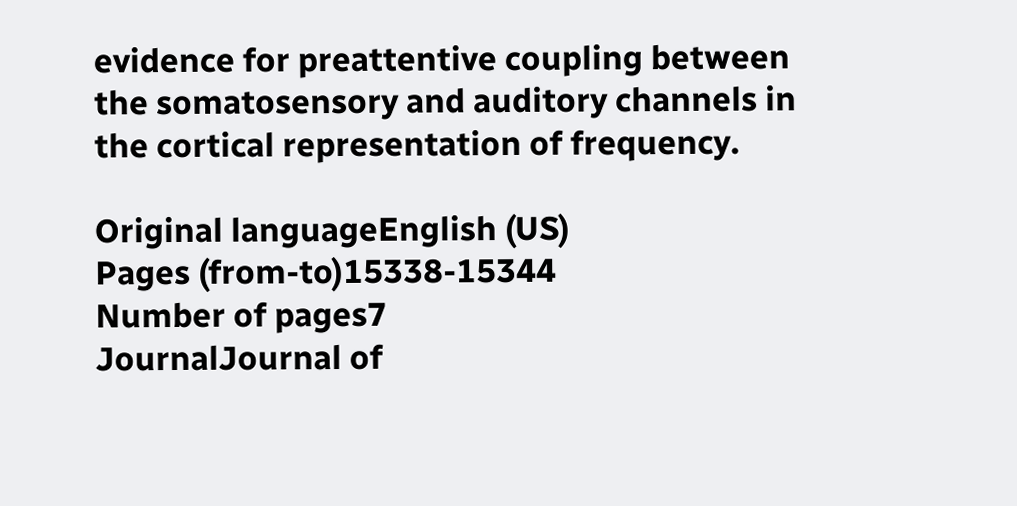evidence for preattentive coupling between the somatosensory and auditory channels in the cortical representation of frequency.

Original languageEnglish (US)
Pages (from-to)15338-15344
Number of pages7
JournalJournal of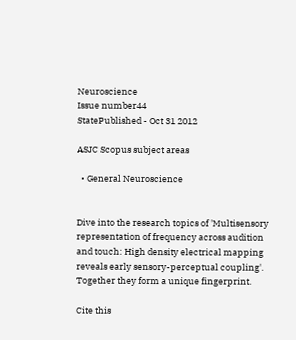Neuroscience
Issue number44
StatePublished - Oct 31 2012

ASJC Scopus subject areas

  • General Neuroscience


Dive into the research topics of 'Multisensory representation of frequency across audition and touch: High density electrical mapping reveals early sensory-perceptual coupling'. Together they form a unique fingerprint.

Cite this